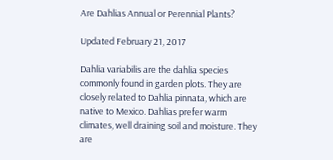Are Dahlias Annual or Perennial Plants?

Updated February 21, 2017

Dahlia variabilis are the dahlia species commonly found in garden plots. They are closely related to Dahlia pinnata, which are native to Mexico. Dahlias prefer warm climates, well draining soil and moisture. They are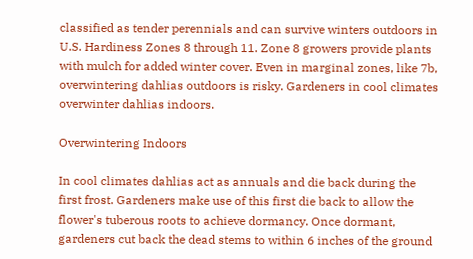classified as tender perennials and can survive winters outdoors in U.S. Hardiness Zones 8 through 11. Zone 8 growers provide plants with mulch for added winter cover. Even in marginal zones, like 7b, overwintering dahlias outdoors is risky. Gardeners in cool climates overwinter dahlias indoors.

Overwintering Indoors

In cool climates dahlias act as annuals and die back during the first frost. Gardeners make use of this first die back to allow the flower's tuberous roots to achieve dormancy. Once dormant, gardeners cut back the dead stems to within 6 inches of the ground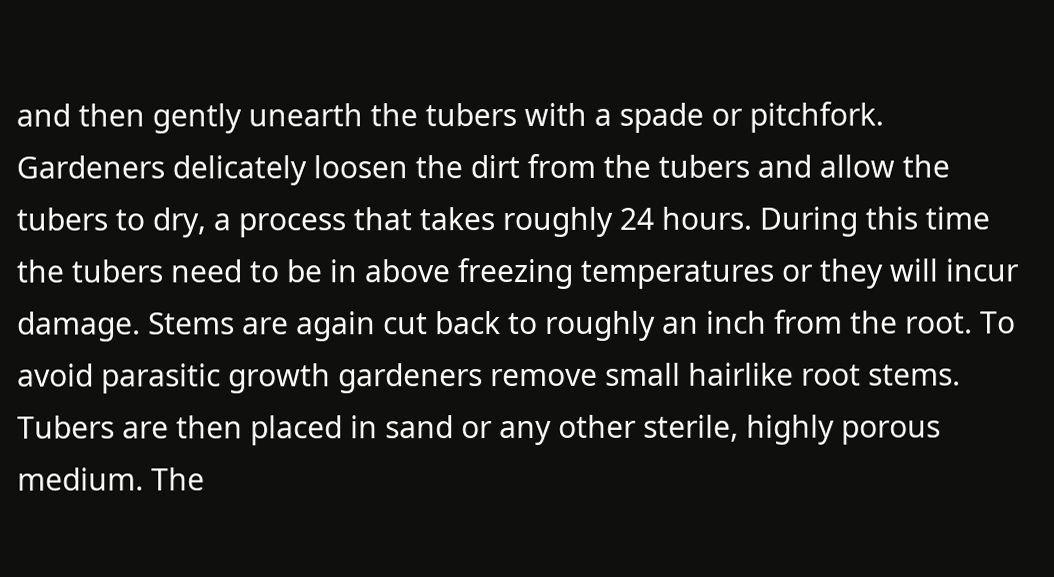and then gently unearth the tubers with a spade or pitchfork. Gardeners delicately loosen the dirt from the tubers and allow the tubers to dry, a process that takes roughly 24 hours. During this time the tubers need to be in above freezing temperatures or they will incur damage. Stems are again cut back to roughly an inch from the root. To avoid parasitic growth gardeners remove small hairlike root stems. Tubers are then placed in sand or any other sterile, highly porous medium. The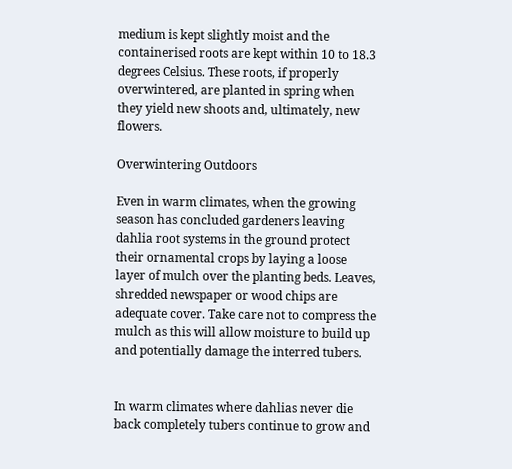medium is kept slightly moist and the containerised roots are kept within 10 to 18.3 degrees Celsius. These roots, if properly overwintered, are planted in spring when they yield new shoots and, ultimately, new flowers.

Overwintering Outdoors

Even in warm climates, when the growing season has concluded gardeners leaving dahlia root systems in the ground protect their ornamental crops by laying a loose layer of mulch over the planting beds. Leaves, shredded newspaper or wood chips are adequate cover. Take care not to compress the mulch as this will allow moisture to build up and potentially damage the interred tubers.


In warm climates where dahlias never die back completely tubers continue to grow and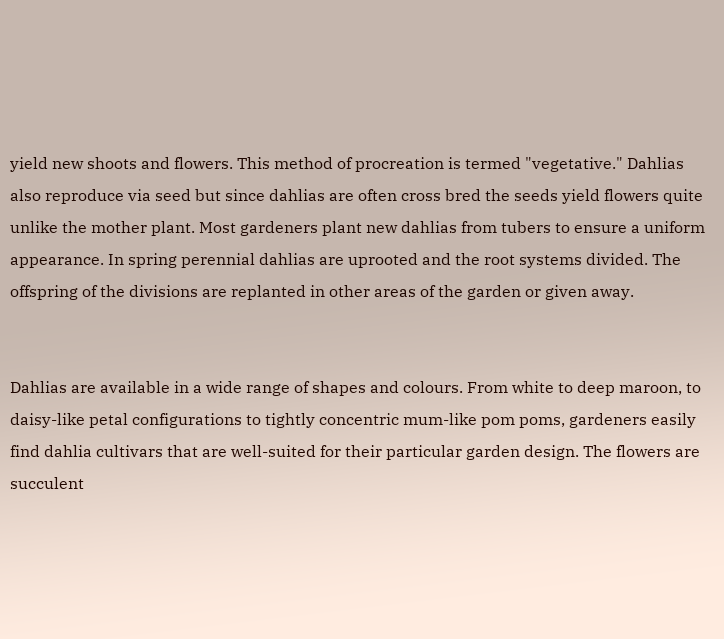yield new shoots and flowers. This method of procreation is termed "vegetative." Dahlias also reproduce via seed but since dahlias are often cross bred the seeds yield flowers quite unlike the mother plant. Most gardeners plant new dahlias from tubers to ensure a uniform appearance. In spring perennial dahlias are uprooted and the root systems divided. The offspring of the divisions are replanted in other areas of the garden or given away.


Dahlias are available in a wide range of shapes and colours. From white to deep maroon, to daisy-like petal configurations to tightly concentric mum-like pom poms, gardeners easily find dahlia cultivars that are well-suited for their particular garden design. The flowers are succulent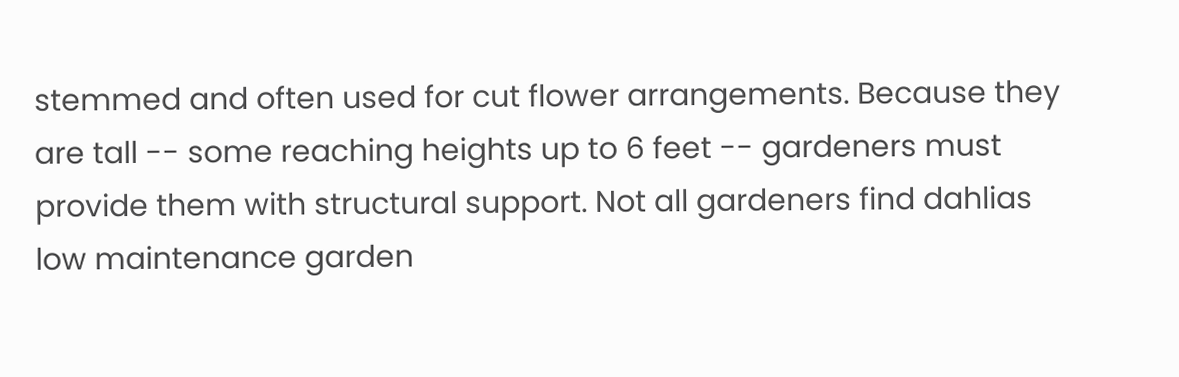stemmed and often used for cut flower arrangements. Because they are tall -- some reaching heights up to 6 feet -- gardeners must provide them with structural support. Not all gardeners find dahlias low maintenance garden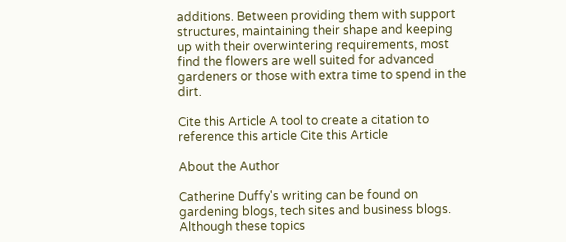additions. Between providing them with support structures, maintaining their shape and keeping up with their overwintering requirements, most find the flowers are well suited for advanced gardeners or those with extra time to spend in the dirt.

Cite this Article A tool to create a citation to reference this article Cite this Article

About the Author

Catherine Duffy's writing can be found on gardening blogs, tech sites and business blogs. Although these topics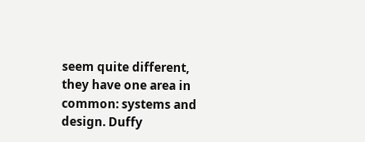seem quite different, they have one area in common: systems and design. Duffy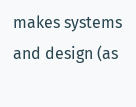makes systems and design (as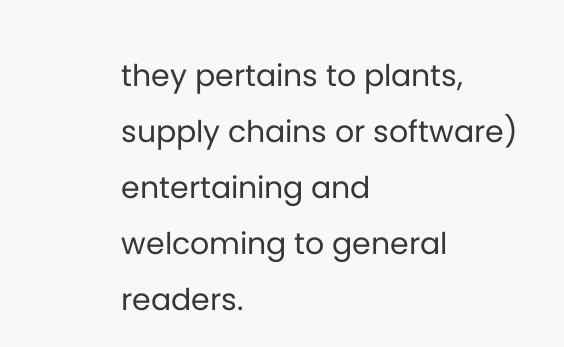they pertains to plants, supply chains or software) entertaining and welcoming to general readers.